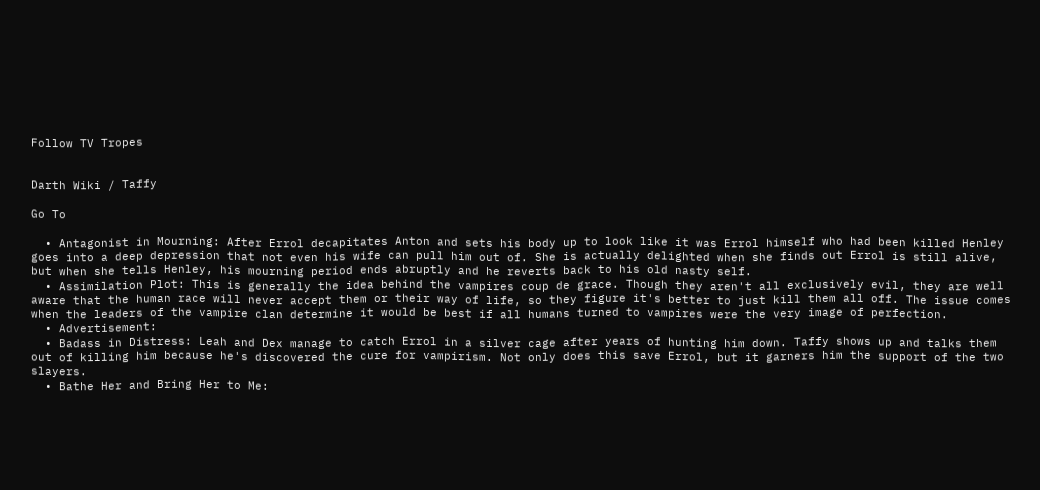Follow TV Tropes


Darth Wiki / Taffy

Go To

  • Antagonist in Mourning: After Errol decapitates Anton and sets his body up to look like it was Errol himself who had been killed Henley goes into a deep depression that not even his wife can pull him out of. She is actually delighted when she finds out Errol is still alive, but when she tells Henley, his mourning period ends abruptly and he reverts back to his old nasty self.
  • Assimilation Plot: This is generally the idea behind the vampires coup de grace. Though they aren't all exclusively evil, they are well aware that the human race will never accept them or their way of life, so they figure it's better to just kill them all off. The issue comes when the leaders of the vampire clan determine it would be best if all humans turned to vampires were the very image of perfection.
  • Advertisement:
  • Badass in Distress: Leah and Dex manage to catch Errol in a silver cage after years of hunting him down. Taffy shows up and talks them out of killing him because he's discovered the cure for vampirism. Not only does this save Errol, but it garners him the support of the two slayers.
  • Bathe Her and Bring Her to Me: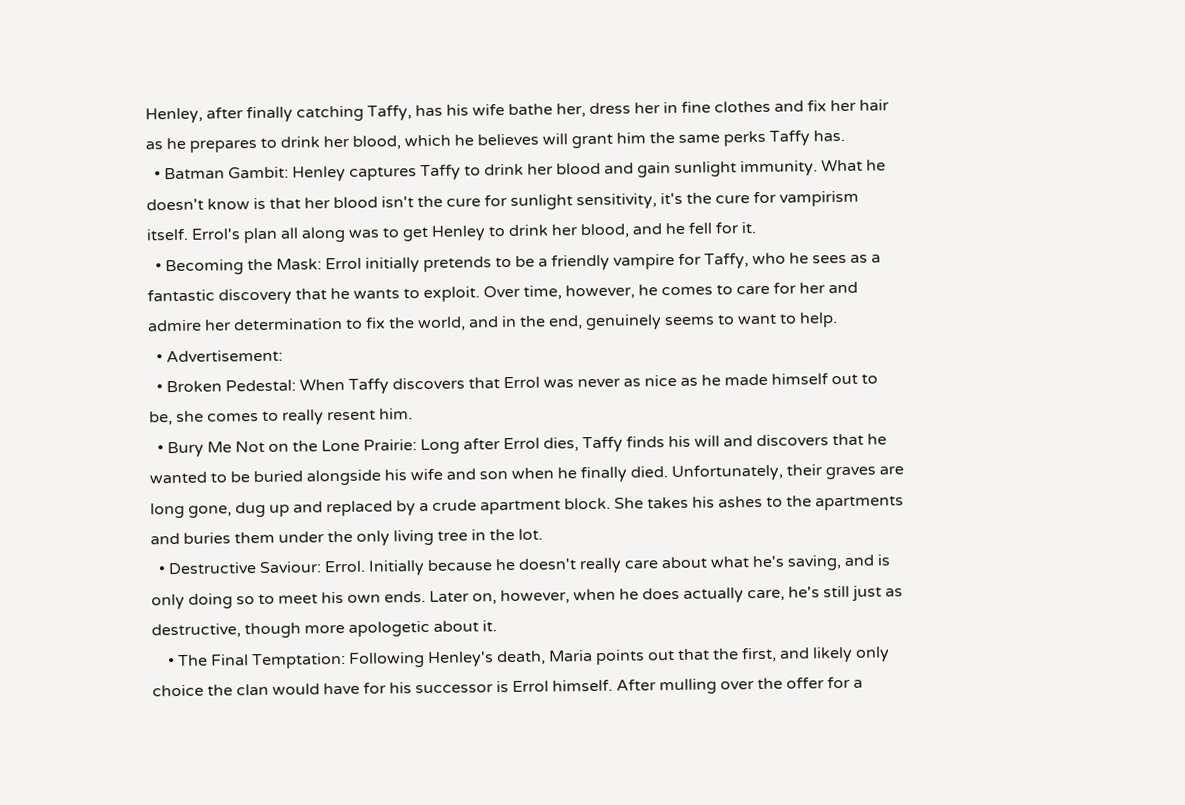Henley, after finally catching Taffy, has his wife bathe her, dress her in fine clothes and fix her hair as he prepares to drink her blood, which he believes will grant him the same perks Taffy has.
  • Batman Gambit: Henley captures Taffy to drink her blood and gain sunlight immunity. What he doesn't know is that her blood isn't the cure for sunlight sensitivity, it's the cure for vampirism itself. Errol's plan all along was to get Henley to drink her blood, and he fell for it.
  • Becoming the Mask: Errol initially pretends to be a friendly vampire for Taffy, who he sees as a fantastic discovery that he wants to exploit. Over time, however, he comes to care for her and admire her determination to fix the world, and in the end, genuinely seems to want to help.
  • Advertisement:
  • Broken Pedestal: When Taffy discovers that Errol was never as nice as he made himself out to be, she comes to really resent him.
  • Bury Me Not on the Lone Prairie: Long after Errol dies, Taffy finds his will and discovers that he wanted to be buried alongside his wife and son when he finally died. Unfortunately, their graves are long gone, dug up and replaced by a crude apartment block. She takes his ashes to the apartments and buries them under the only living tree in the lot.
  • Destructive Saviour: Errol. Initially because he doesn't really care about what he's saving, and is only doing so to meet his own ends. Later on, however, when he does actually care, he's still just as destructive, though more apologetic about it.
    • The Final Temptation: Following Henley's death, Maria points out that the first, and likely only choice the clan would have for his successor is Errol himself. After mulling over the offer for a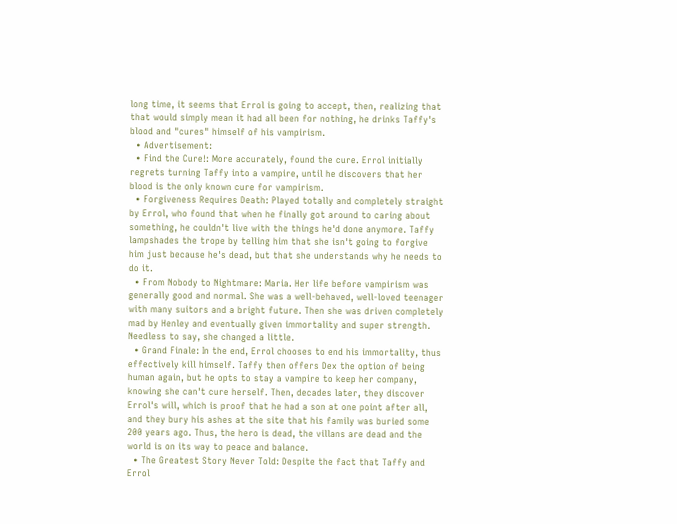long time, it seems that Errol is going to accept, then, realizing that that would simply mean it had all been for nothing, he drinks Taffy's blood and "cures" himself of his vampirism.
  • Advertisement:
  • Find the Cure!: More accurately, found the cure. Errol initially regrets turning Taffy into a vampire, until he discovers that her blood is the only known cure for vampirism.
  • Forgiveness Requires Death: Played totally and completely straight by Errol, who found that when he finally got around to caring about something, he couldn't live with the things he'd done anymore. Taffy lampshades the trope by telling him that she isn't going to forgive him just because he's dead, but that she understands why he needs to do it.
  • From Nobody to Nightmare: Maria. Her life before vampirism was generally good and normal. She was a well-behaved, well-loved teenager with many suitors and a bright future. Then she was driven completely mad by Henley and eventually given immortality and super strength. Needless to say, she changed a little.
  • Grand Finale: In the end, Errol chooses to end his immortality, thus effectively kill himself. Taffy then offers Dex the option of being human again, but he opts to stay a vampire to keep her company, knowing she can't cure herself. Then, decades later, they discover Errol's will, which is proof that he had a son at one point after all, and they bury his ashes at the site that his family was buried some 200 years ago. Thus, the hero is dead, the villans are dead and the world is on its way to peace and balance.
  • The Greatest Story Never Told: Despite the fact that Taffy and Errol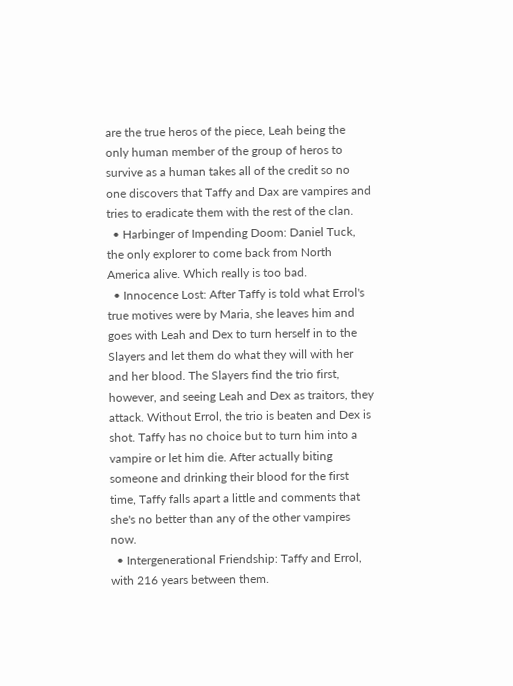are the true heros of the piece, Leah being the only human member of the group of heros to survive as a human takes all of the credit so no one discovers that Taffy and Dax are vampires and tries to eradicate them with the rest of the clan.
  • Harbinger of Impending Doom: Daniel Tuck, the only explorer to come back from North America alive. Which really is too bad.
  • Innocence Lost: After Taffy is told what Errol's true motives were by Maria, she leaves him and goes with Leah and Dex to turn herself in to the Slayers and let them do what they will with her and her blood. The Slayers find the trio first, however, and seeing Leah and Dex as traitors, they attack. Without Errol, the trio is beaten and Dex is shot. Taffy has no choice but to turn him into a vampire or let him die. After actually biting someone and drinking their blood for the first time, Taffy falls apart a little and comments that she's no better than any of the other vampires now.
  • Intergenerational Friendship: Taffy and Errol, with 216 years between them.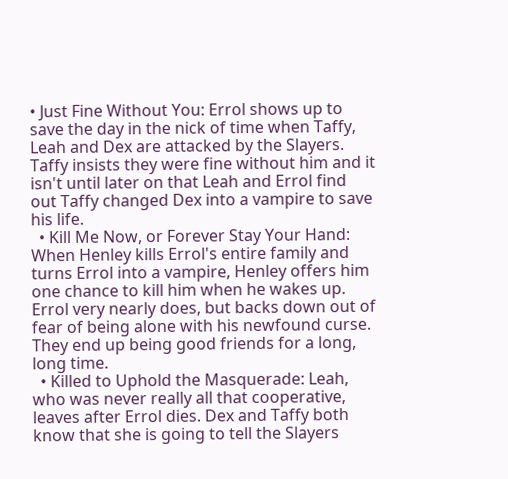• Just Fine Without You: Errol shows up to save the day in the nick of time when Taffy, Leah and Dex are attacked by the Slayers. Taffy insists they were fine without him and it isn't until later on that Leah and Errol find out Taffy changed Dex into a vampire to save his life.
  • Kill Me Now, or Forever Stay Your Hand: When Henley kills Errol's entire family and turns Errol into a vampire, Henley offers him one chance to kill him when he wakes up. Errol very nearly does, but backs down out of fear of being alone with his newfound curse. They end up being good friends for a long, long time.
  • Killed to Uphold the Masquerade: Leah, who was never really all that cooperative, leaves after Errol dies. Dex and Taffy both know that she is going to tell the Slayers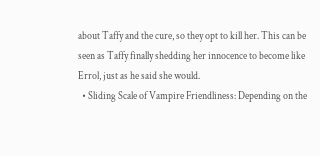about Taffy and the cure, so they opt to kill her. This can be seen as Taffy finally shedding her innocence to become like Errol, just as he said she would.
  • Sliding Scale of Vampire Friendliness: Depending on the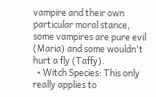vampire and their own particular moral stance, some vampires are pure evil (Maria) and some wouldn't hurt a fly (Taffy).
  • Witch Species: This only really applies to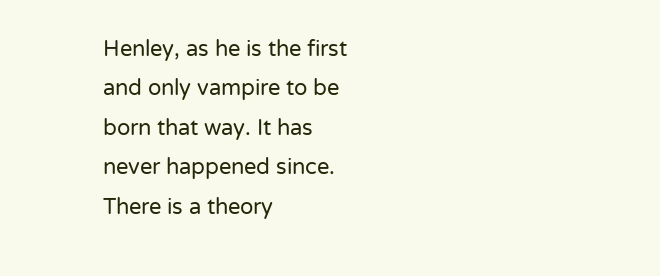Henley, as he is the first and only vampire to be born that way. It has never happened since. There is a theory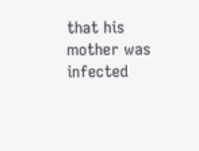that his mother was infected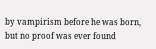by vampirism before he was born, but no proof was ever found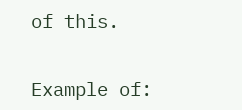of this.


Example of: